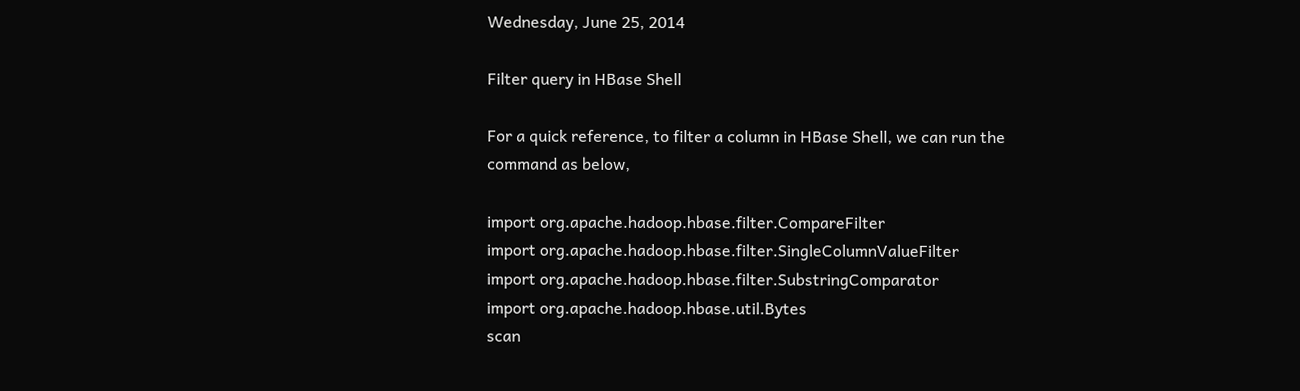Wednesday, June 25, 2014

Filter query in HBase Shell

For a quick reference, to filter a column in HBase Shell, we can run the command as below,

import org.apache.hadoop.hbase.filter.CompareFilter
import org.apache.hadoop.hbase.filter.SingleColumnValueFilter
import org.apache.hadoop.hbase.filter.SubstringComparator
import org.apache.hadoop.hbase.util.Bytes
scan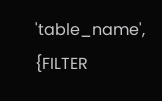'table_name', {FILTER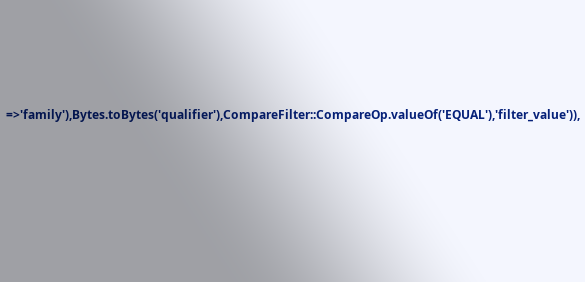=>'family'),Bytes.toBytes('qualifier'),CompareFilter::CompareOp.valueOf('EQUAL'),'filter_value')),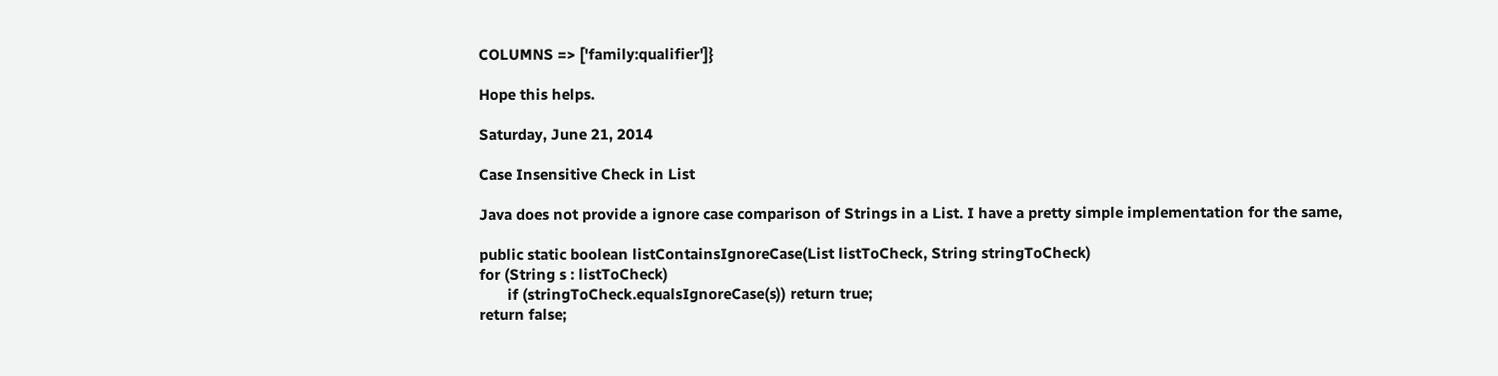COLUMNS => ['family:qualifier']}

Hope this helps.

Saturday, June 21, 2014

Case Insensitive Check in List

Java does not provide a ignore case comparison of Strings in a List. I have a pretty simple implementation for the same,

public static boolean listContainsIgnoreCase(List listToCheck, String stringToCheck)
for (String s : listToCheck)
       if (stringToCheck.equalsIgnoreCase(s)) return true;
return false;